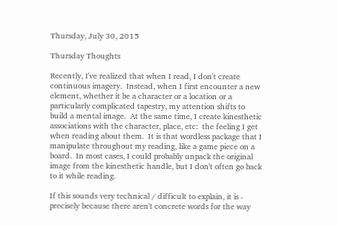Thursday, July 30, 2015

Thursday Thoughts

Recently, I've realized that when I read, I don't create continuous imagery.  Instead, when I first encounter a new element, whether it be a character or a location or a particularly complicated tapestry, my attention shifts to build a mental image.  At the same time, I create kinesthetic associations with the character, place, etc:  the feeling I get when reading about them.  It is that wordless package that I manipulate throughout my reading, like a game piece on a board.  In most cases, I could probably unpack the original image from the kinesthetic handle, but I don't often go back to it while reading.

If this sounds very technical / difficult to explain, it is - precisely because there aren't concrete words for the way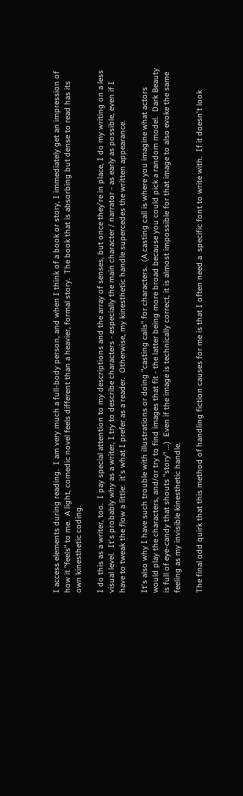I access elements during reading.  I am very much a full-body person, and when I think of a book or story, I immediately get an impression of how it "feels" to me.  A light, comedic novel feels different than a heavier, formal story.  The book that is absorbing but dense to read has its own kinesthetic coding.

I do this as a writer, too.  I pay special attention to my descriptions and the array of senses, but once they're in place, I do my writing on a less visual level.  It's probably why as a writer, I try to describe characters - especially the main character / narrator - as early as possible, even if I have to tweak the flow a little:  it's what I prefer as a reader.  Otherwise, my kinesthetic handle supercedes the written appearance.

It's also why I have such trouble with illustrations or doing "casting calls" for characters.  (A casting call is where you imagine what actors would play the characters, and/or try to find images that fit - the latter being more broad because you could pick a random model.  Dark Beauty is full of eye-candy that shouts "story" ...)  Even if the image is technically correct, it is almost impossible for that image to also evoke the same feeling as my invisible kinesthetic handle.

The final odd quirk that this method of handling fiction causes for me is that I often need a  specific font to write with.  If it doesn't look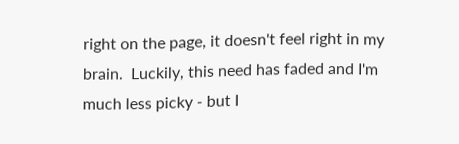right on the page, it doesn't feel right in my brain.  Luckily, this need has faded and I'm much less picky - but I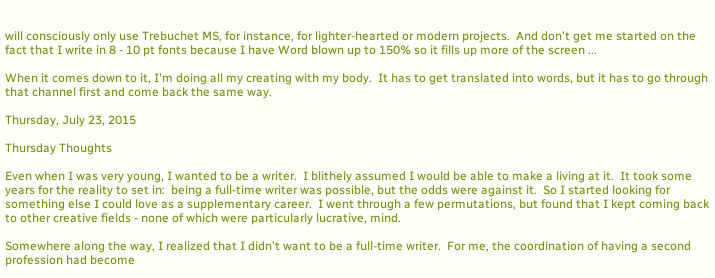will consciously only use Trebuchet MS, for instance, for lighter-hearted or modern projects.  And don't get me started on the fact that I write in 8 - 10 pt fonts because I have Word blown up to 150% so it fills up more of the screen ...

When it comes down to it, I'm doing all my creating with my body.  It has to get translated into words, but it has to go through that channel first and come back the same way.

Thursday, July 23, 2015

Thursday Thoughts

Even when I was very young, I wanted to be a writer.  I blithely assumed I would be able to make a living at it.  It took some years for the reality to set in:  being a full-time writer was possible, but the odds were against it.  So I started looking for something else I could love as a supplementary career.  I went through a few permutations, but found that I kept coming back to other creative fields - none of which were particularly lucrative, mind.

Somewhere along the way, I realized that I didn't want to be a full-time writer.  For me, the coordination of having a second profession had become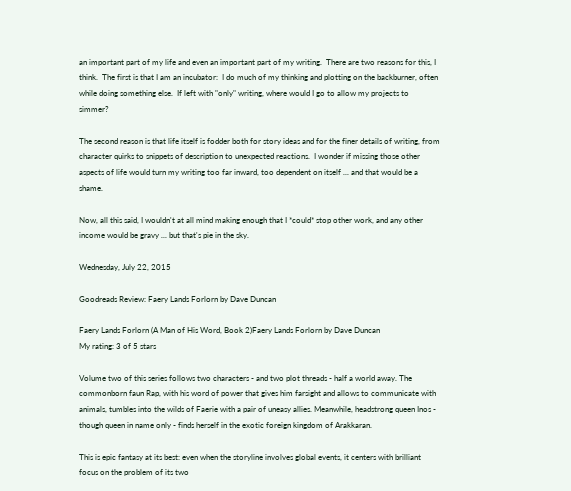an important part of my life and even an important part of my writing.  There are two reasons for this, I think.  The first is that I am an incubator:  I do much of my thinking and plotting on the backburner, often while doing something else.  If left with "only" writing, where would I go to allow my projects to simmer?

The second reason is that life itself is fodder both for story ideas and for the finer details of writing, from character quirks to snippets of description to unexpected reactions.  I wonder if missing those other aspects of life would turn my writing too far inward, too dependent on itself ... and that would be a shame.

Now, all this said, I wouldn't at all mind making enough that I *could* stop other work, and any other income would be gravy ... but that's pie in the sky.

Wednesday, July 22, 2015

Goodreads Review: Faery Lands Forlorn by Dave Duncan

Faery Lands Forlorn (A Man of His Word, Book 2)Faery Lands Forlorn by Dave Duncan
My rating: 3 of 5 stars

Volume two of this series follows two characters - and two plot threads - half a world away. The commonborn faun Rap, with his word of power that gives him farsight and allows to communicate with animals, tumbles into the wilds of Faerie with a pair of uneasy allies. Meanwhile, headstrong queen Inos - though queen in name only - finds herself in the exotic foreign kingdom of Arakkaran.

This is epic fantasy at its best: even when the storyline involves global events, it centers with brilliant focus on the problem of its two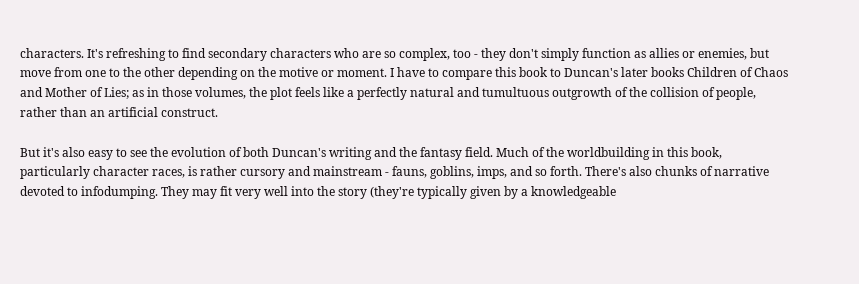characters. It's refreshing to find secondary characters who are so complex, too - they don't simply function as allies or enemies, but move from one to the other depending on the motive or moment. I have to compare this book to Duncan's later books Children of Chaos and Mother of Lies; as in those volumes, the plot feels like a perfectly natural and tumultuous outgrowth of the collision of people, rather than an artificial construct.

But it's also easy to see the evolution of both Duncan's writing and the fantasy field. Much of the worldbuilding in this book, particularly character races, is rather cursory and mainstream - fauns, goblins, imps, and so forth. There's also chunks of narrative devoted to infodumping. They may fit very well into the story (they're typically given by a knowledgeable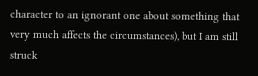character to an ignorant one about something that very much affects the circumstances), but I am still struck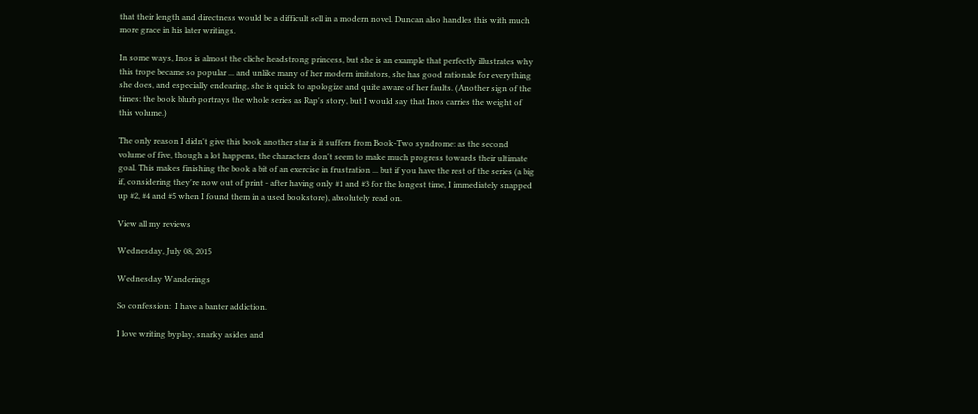that their length and directness would be a difficult sell in a modern novel. Duncan also handles this with much more grace in his later writings.

In some ways, Inos is almost the cliche headstrong princess, but she is an example that perfectly illustrates why this trope became so popular ... and unlike many of her modern imitators, she has good rationale for everything she does, and especially endearing, she is quick to apologize and quite aware of her faults. (Another sign of the times: the book blurb portrays the whole series as Rap's story, but I would say that Inos carries the weight of this volume.)

The only reason I didn't give this book another star is it suffers from Book-Two syndrome: as the second volume of five, though a lot happens, the characters don't seem to make much progress towards their ultimate goal. This makes finishing the book a bit of an exercise in frustration ... but if you have the rest of the series (a big if, considering they're now out of print - after having only #1 and #3 for the longest time, I immediately snapped up #2, #4 and #5 when I found them in a used bookstore), absolutely read on.

View all my reviews

Wednesday, July 08, 2015

Wednesday Wanderings

So confession:  I have a banter addiction.

I love writing byplay, snarky asides and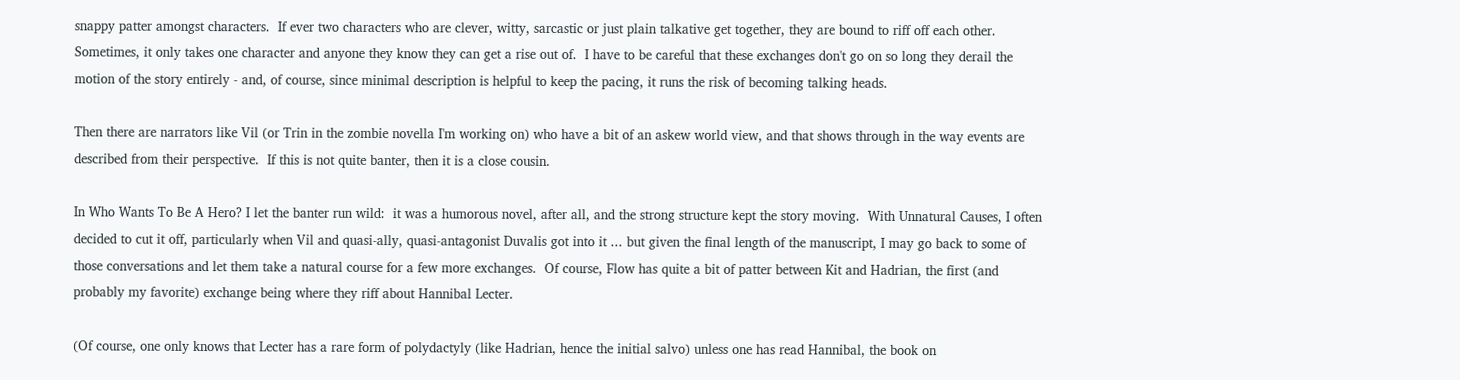snappy patter amongst characters.  If ever two characters who are clever, witty, sarcastic or just plain talkative get together, they are bound to riff off each other.  Sometimes, it only takes one character and anyone they know they can get a rise out of.  I have to be careful that these exchanges don't go on so long they derail the motion of the story entirely - and, of course, since minimal description is helpful to keep the pacing, it runs the risk of becoming talking heads.

Then there are narrators like Vil (or Trin in the zombie novella I'm working on) who have a bit of an askew world view, and that shows through in the way events are described from their perspective.  If this is not quite banter, then it is a close cousin.

In Who Wants To Be A Hero? I let the banter run wild:  it was a humorous novel, after all, and the strong structure kept the story moving.  With Unnatural Causes, I often decided to cut it off, particularly when Vil and quasi-ally, quasi-antagonist Duvalis got into it ... but given the final length of the manuscript, I may go back to some of those conversations and let them take a natural course for a few more exchanges.  Of course, Flow has quite a bit of patter between Kit and Hadrian, the first (and probably my favorite) exchange being where they riff about Hannibal Lecter.

(Of course, one only knows that Lecter has a rare form of polydactyly (like Hadrian, hence the initial salvo) unless one has read Hannibal, the book on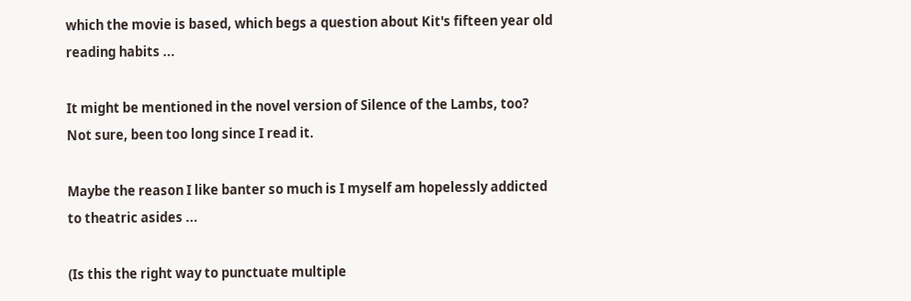which the movie is based, which begs a question about Kit's fifteen year old reading habits ...

It might be mentioned in the novel version of Silence of the Lambs, too?  Not sure, been too long since I read it.

Maybe the reason I like banter so much is I myself am hopelessly addicted to theatric asides ...

(Is this the right way to punctuate multiple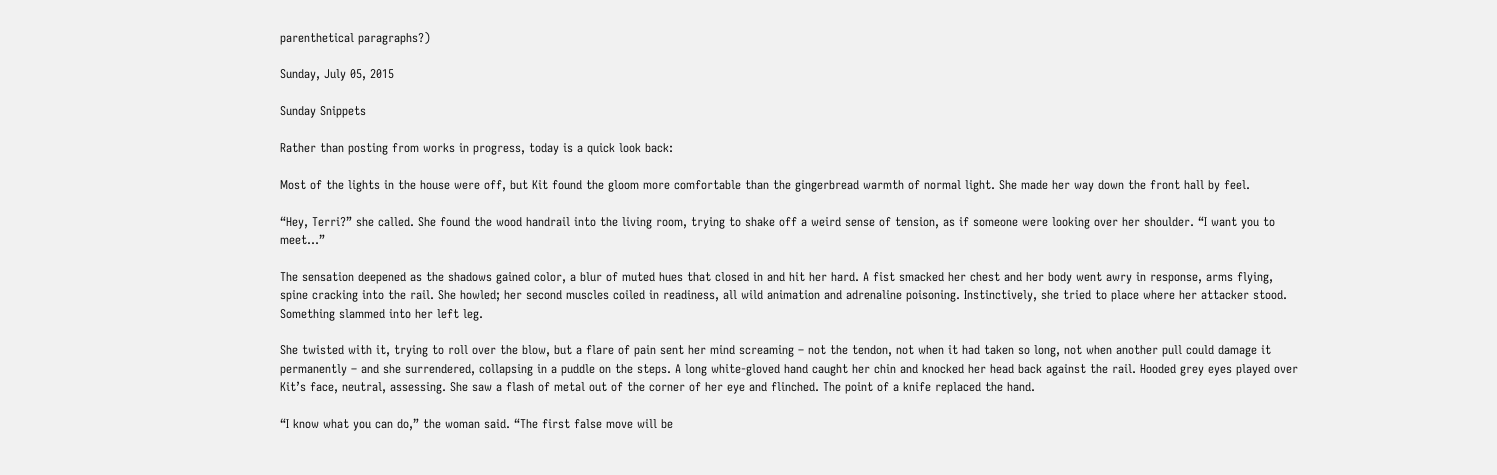parenthetical paragraphs?)

Sunday, July 05, 2015

Sunday Snippets

Rather than posting from works in progress, today is a quick look back:

Most of the lights in the house were off, but Kit found the gloom more comfortable than the gingerbread warmth of normal light. She made her way down the front hall by feel.

“Hey, Terri?” she called. She found the wood handrail into the living room, trying to shake off a weird sense of tension, as if someone were looking over her shoulder. “I want you to meet…”

The sensation deepened as the shadows gained color, a blur of muted hues that closed in and hit her hard. A fist smacked her chest and her body went awry in response, arms flying, spine cracking into the rail. She howled; her second muscles coiled in readiness, all wild animation and adrenaline poisoning. Instinctively, she tried to place where her attacker stood. Something slammed into her left leg.

She twisted with it, trying to roll over the blow, but a flare of pain sent her mind screaming – not the tendon, not when it had taken so long, not when another pull could damage it permanently – and she surrendered, collapsing in a puddle on the steps. A long white-gloved hand caught her chin and knocked her head back against the rail. Hooded grey eyes played over Kit’s face, neutral, assessing. She saw a flash of metal out of the corner of her eye and flinched. The point of a knife replaced the hand.

“I know what you can do,” the woman said. “The first false move will be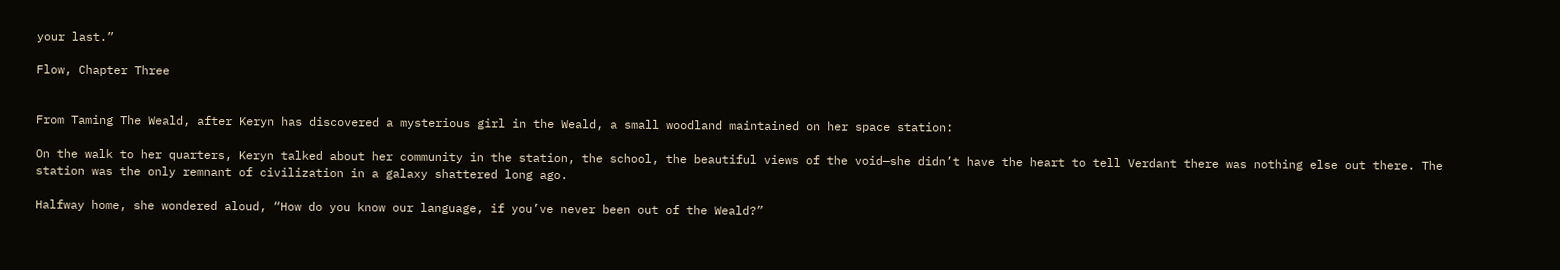your last.”

Flow, Chapter Three


From Taming The Weald, after Keryn has discovered a mysterious girl in the Weald, a small woodland maintained on her space station:

On the walk to her quarters, Keryn talked about her community in the station, the school, the beautiful views of the void—she didn’t have the heart to tell Verdant there was nothing else out there. The station was the only remnant of civilization in a galaxy shattered long ago.

Halfway home, she wondered aloud, “How do you know our language, if you’ve never been out of the Weald?”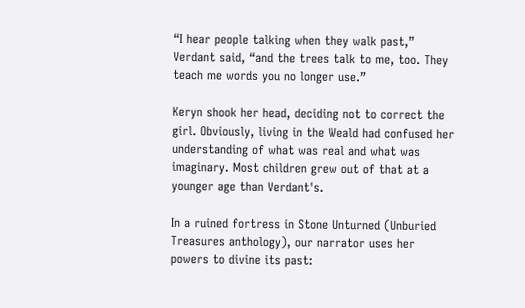“I hear people talking when they walk past,” Verdant said, “and the trees talk to me, too. They teach me words you no longer use.”

Keryn shook her head, deciding not to correct the girl. Obviously, living in the Weald had confused her understanding of what was real and what was imaginary. Most children grew out of that at a younger age than Verdant's.

In a ruined fortress in Stone Unturned (Unburied Treasures anthology), our narrator uses her powers to divine its past: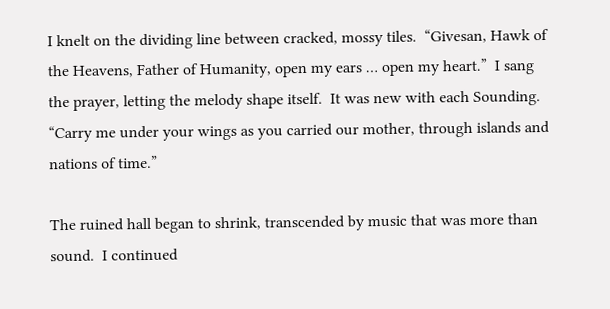I knelt on the dividing line between cracked, mossy tiles.  “Givesan, Hawk of the Heavens, Father of Humanity, open my ears … open my heart.”  I sang the prayer, letting the melody shape itself.  It was new with each Sounding.  “Carry me under your wings as you carried our mother, through islands and nations of time.”

The ruined hall began to shrink, transcended by music that was more than sound.  I continued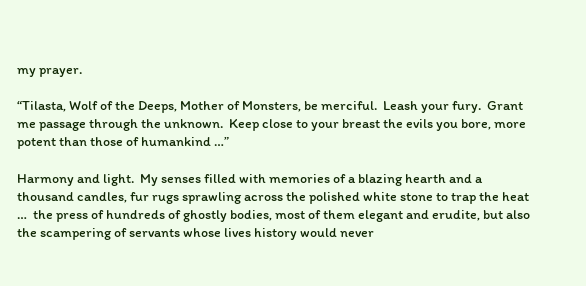my prayer.

“Tilasta, Wolf of the Deeps, Mother of Monsters, be merciful.  Leash your fury.  Grant me passage through the unknown.  Keep close to your breast the evils you bore, more potent than those of humankind …”

Harmony and light.  My senses filled with memories of a blazing hearth and a thousand candles, fur rugs sprawling across the polished white stone to trap the heat …  the press of hundreds of ghostly bodies, most of them elegant and erudite, but also the scampering of servants whose lives history would never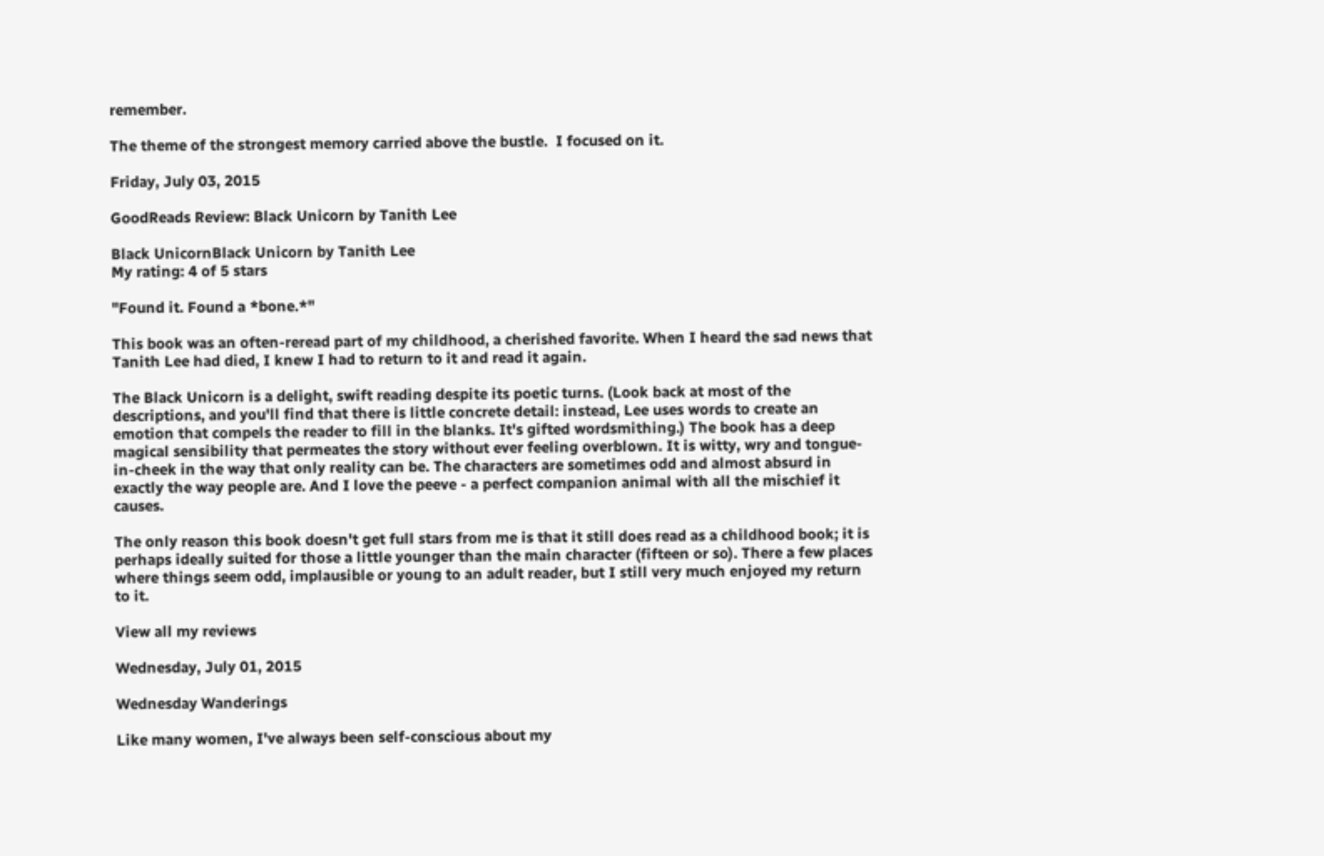remember.

The theme of the strongest memory carried above the bustle.  I focused on it.

Friday, July 03, 2015

GoodReads Review: Black Unicorn by Tanith Lee

Black UnicornBlack Unicorn by Tanith Lee
My rating: 4 of 5 stars

"Found it. Found a *bone.*"

This book was an often-reread part of my childhood, a cherished favorite. When I heard the sad news that Tanith Lee had died, I knew I had to return to it and read it again.

The Black Unicorn is a delight, swift reading despite its poetic turns. (Look back at most of the descriptions, and you'll find that there is little concrete detail: instead, Lee uses words to create an emotion that compels the reader to fill in the blanks. It's gifted wordsmithing.) The book has a deep magical sensibility that permeates the story without ever feeling overblown. It is witty, wry and tongue-in-cheek in the way that only reality can be. The characters are sometimes odd and almost absurd in exactly the way people are. And I love the peeve - a perfect companion animal with all the mischief it causes.

The only reason this book doesn't get full stars from me is that it still does read as a childhood book; it is perhaps ideally suited for those a little younger than the main character (fifteen or so). There a few places where things seem odd, implausible or young to an adult reader, but I still very much enjoyed my return to it.

View all my reviews

Wednesday, July 01, 2015

Wednesday Wanderings

Like many women, I've always been self-conscious about my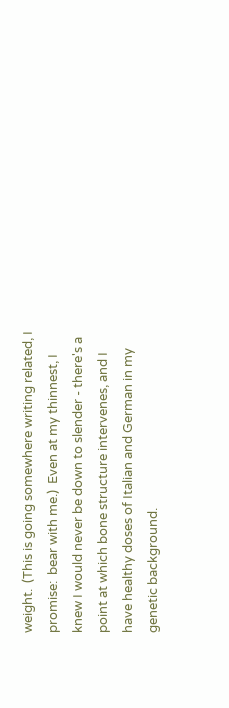weight.  (This is going somewhere writing related, I promise:  bear with me.)  Even at my thinnest, I knew I would never be down to slender - there's a point at which bone structure intervenes, and I have healthy doses of Italian and German in my genetic background.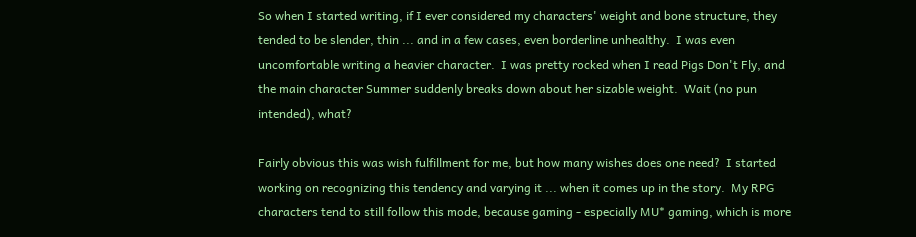So when I started writing, if I ever considered my characters' weight and bone structure, they tended to be slender, thin ... and in a few cases, even borderline unhealthy.  I was even uncomfortable writing a heavier character.  I was pretty rocked when I read Pigs Don't Fly, and the main character Summer suddenly breaks down about her sizable weight.  Wait (no pun intended), what?

Fairly obvious this was wish fulfillment for me, but how many wishes does one need?  I started working on recognizing this tendency and varying it ... when it comes up in the story.  My RPG characters tend to still follow this mode, because gaming - especially MU* gaming, which is more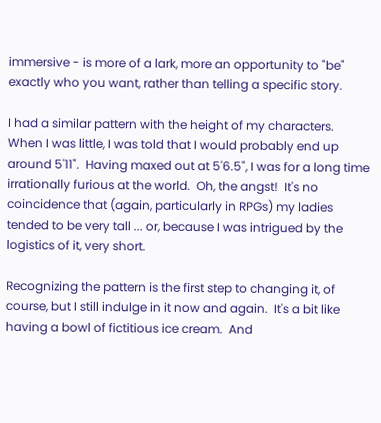immersive - is more of a lark, more an opportunity to "be" exactly who you want, rather than telling a specific story.

I had a similar pattern with the height of my characters.  When I was little, I was told that I would probably end up around 5'11".  Having maxed out at 5'6.5", I was for a long time irrationally furious at the world.  Oh, the angst!  It's no coincidence that (again, particularly in RPGs) my ladies tended to be very tall ... or, because I was intrigued by the logistics of it, very short.

Recognizing the pattern is the first step to changing it, of course, but I still indulge in it now and again.  It's a bit like having a bowl of fictitious ice cream.  And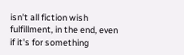isn't all fiction wish fulfillment, in the end, even if it's for something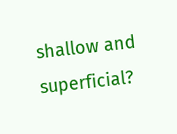shallow and superficial?